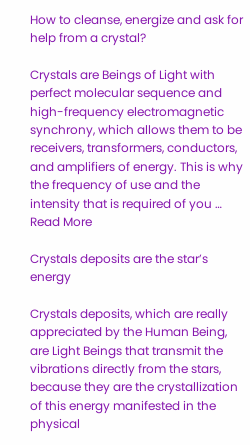How to cleanse, energize and ask for help from a crystal?

Crystals are Beings of Light with perfect molecular sequence and high-frequency electromagnetic synchrony, which allows them to be receivers, transformers, conductors, and amplifiers of energy. This is why the frequency of use and the intensity that is required of you … Read More

Crystals deposits are the star’s energy

Crystals deposits, which are really appreciated by the Human Being, are Light Beings that transmit the vibrations directly from the stars, because they are the crystallization of this energy manifested in the physical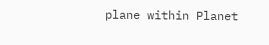plane within Planet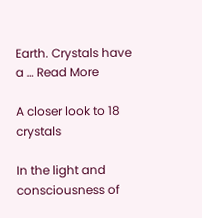Earth. Crystals have a … Read More

A closer look to 18 crystals

In the light and consciousness of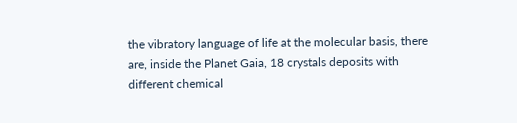the vibratory language of life at the molecular basis, there are, inside the Planet Gaia, 18 crystals deposits with different chemical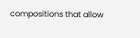compositions that allow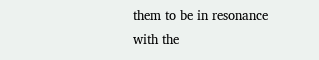them to be in resonance with the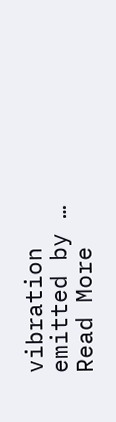vibration emitted by … Read More